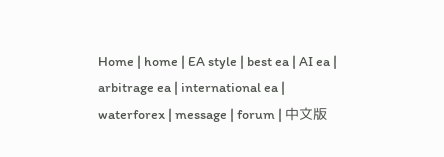Home | home | EA style | best ea | AI ea | arbitrage ea | international ea | waterforex | message | forum | 中文版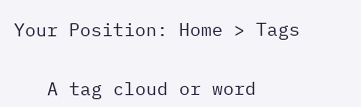Your Position: Home > Tags


   A tag cloud or word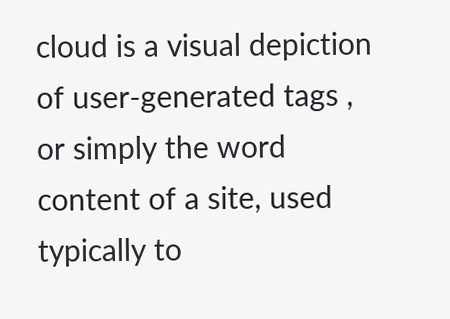cloud is a visual depiction of user-generated tags , or simply the word content of a site, used typically to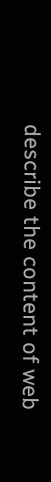describe the content of web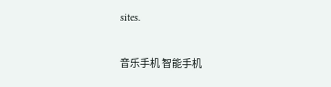sites.

音乐手机 智能手机